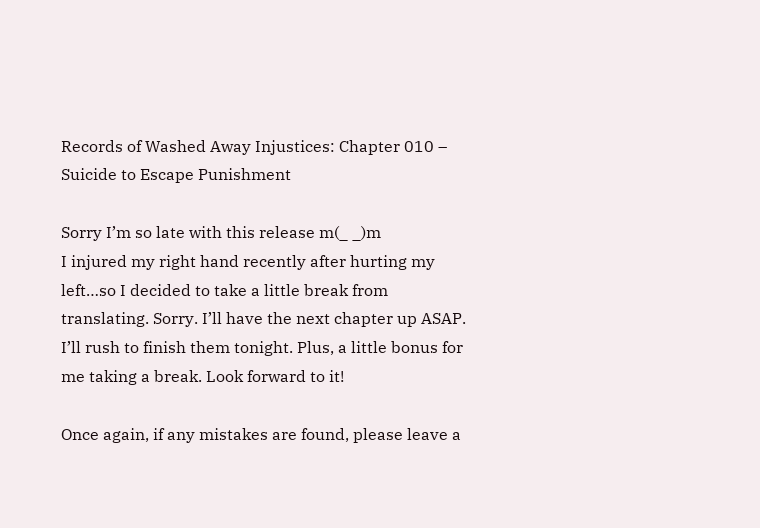Records of Washed Away Injustices: Chapter 010 – Suicide to Escape Punishment

Sorry I’m so late with this release m(_ _)m
I injured my right hand recently after hurting my left…so I decided to take a little break from translating. Sorry. I’ll have the next chapter up ASAP. I’ll rush to finish them tonight. Plus, a little bonus for me taking a break. Look forward to it!

Once again, if any mistakes are found, please leave a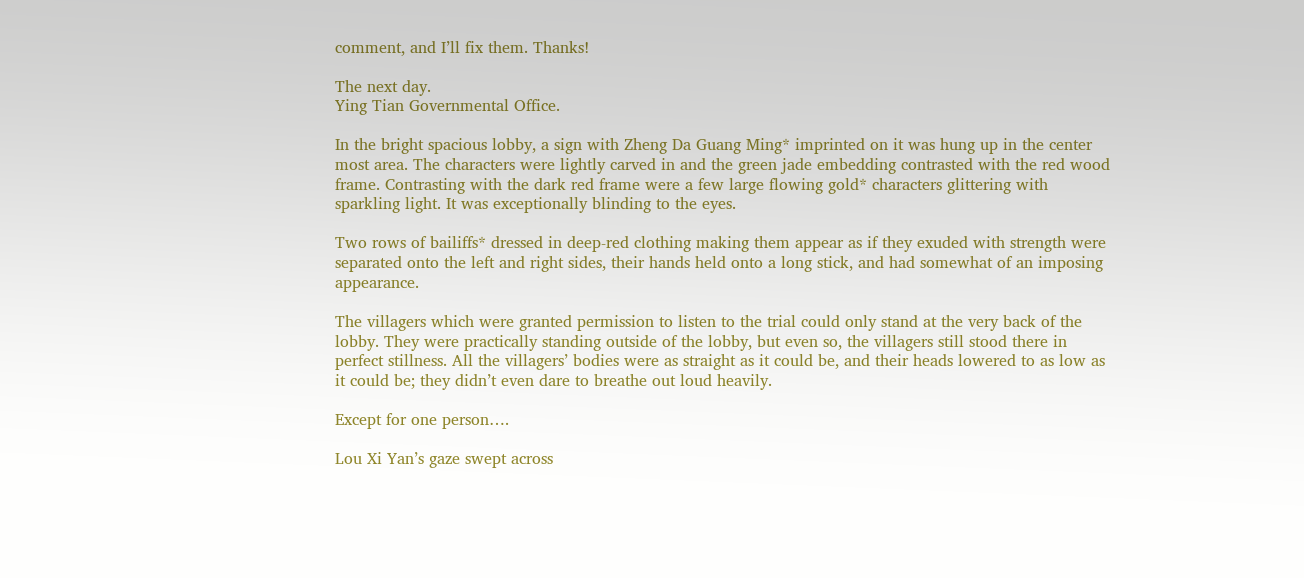comment, and I’ll fix them. Thanks!

The next day.
Ying Tian Governmental Office.

In the bright spacious lobby, a sign with Zheng Da Guang Ming* imprinted on it was hung up in the center most area. The characters were lightly carved in and the green jade embedding contrasted with the red wood frame. Contrasting with the dark red frame were a few large flowing gold* characters glittering with sparkling light. It was exceptionally blinding to the eyes.

Two rows of bailiffs* dressed in deep-red clothing making them appear as if they exuded with strength were separated onto the left and right sides, their hands held onto a long stick, and had somewhat of an imposing appearance.

The villagers which were granted permission to listen to the trial could only stand at the very back of the lobby. They were practically standing outside of the lobby, but even so, the villagers still stood there in perfect stillness. All the villagers’ bodies were as straight as it could be, and their heads lowered to as low as it could be; they didn’t even dare to breathe out loud heavily.

Except for one person….

Lou Xi Yan’s gaze swept across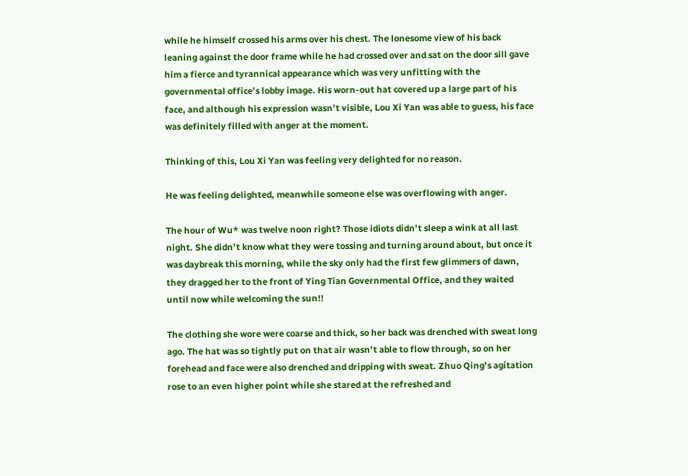while he himself crossed his arms over his chest. The lonesome view of his back leaning against the door frame while he had crossed over and sat on the door sill gave him a fierce and tyrannical appearance which was very unfitting with the governmental office’s lobby image. His worn-out hat covered up a large part of his face, and although his expression wasn’t visible, Lou Xi Yan was able to guess, his face was definitely filled with anger at the moment.

Thinking of this, Lou Xi Yan was feeling very delighted for no reason.

He was feeling delighted, meanwhile someone else was overflowing with anger.

The hour of Wu* was twelve noon right? Those idiots didn’t sleep a wink at all last night. She didn’t know what they were tossing and turning around about, but once it was daybreak this morning, while the sky only had the first few glimmers of dawn, they dragged her to the front of Ying Tian Governmental Office, and they waited until now while welcoming the sun!!

The clothing she wore were coarse and thick, so her back was drenched with sweat long ago. The hat was so tightly put on that air wasn’t able to flow through, so on her forehead and face were also drenched and dripping with sweat. Zhuo Qing’s agitation rose to an even higher point while she stared at the refreshed and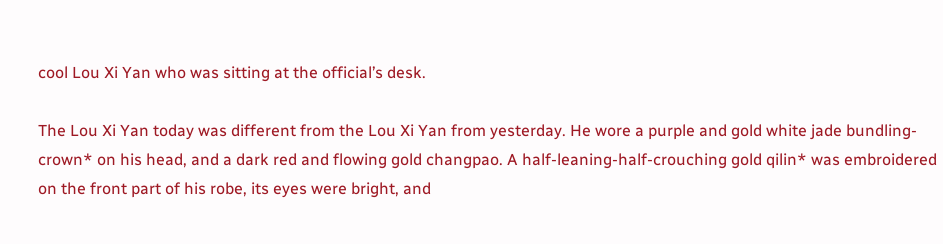cool Lou Xi Yan who was sitting at the official’s desk.

The Lou Xi Yan today was different from the Lou Xi Yan from yesterday. He wore a purple and gold white jade bundling-crown* on his head, and a dark red and flowing gold changpao. A half-leaning-half-crouching gold qilin* was embroidered on the front part of his robe, its eyes were bright, and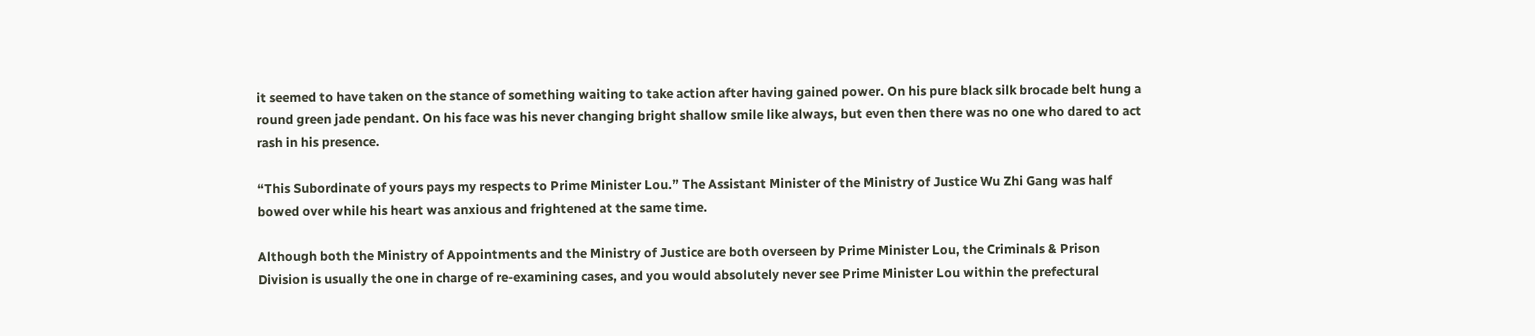it seemed to have taken on the stance of something waiting to take action after having gained power. On his pure black silk brocade belt hung a round green jade pendant. On his face was his never changing bright shallow smile like always, but even then there was no one who dared to act rash in his presence.

“This Subordinate of yours pays my respects to Prime Minister Lou.” The Assistant Minister of the Ministry of Justice Wu Zhi Gang was half bowed over while his heart was anxious and frightened at the same time.

Although both the Ministry of Appointments and the Ministry of Justice are both overseen by Prime Minister Lou, the Criminals & Prison Division is usually the one in charge of re-examining cases, and you would absolutely never see Prime Minister Lou within the prefectural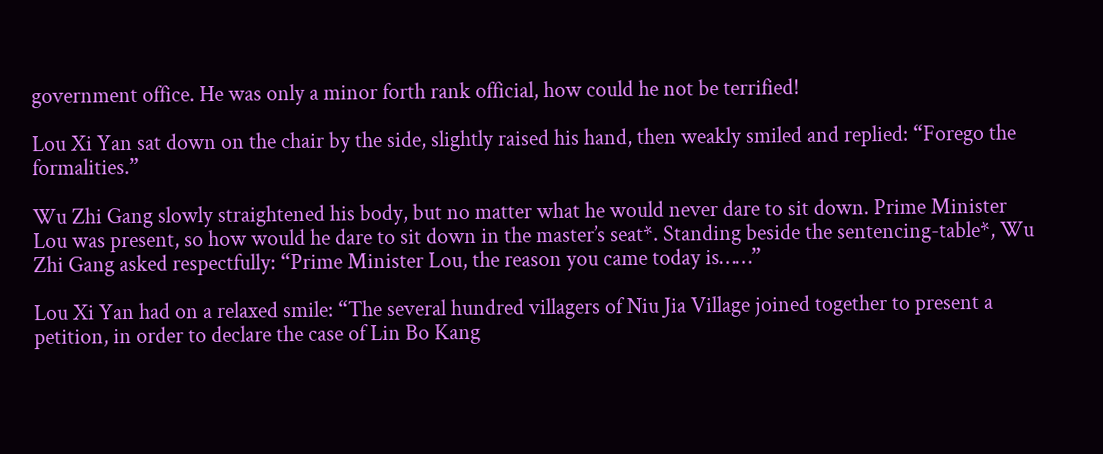government office. He was only a minor forth rank official, how could he not be terrified!

Lou Xi Yan sat down on the chair by the side, slightly raised his hand, then weakly smiled and replied: “Forego the formalities.”

Wu Zhi Gang slowly straightened his body, but no matter what he would never dare to sit down. Prime Minister Lou was present, so how would he dare to sit down in the master’s seat*. Standing beside the sentencing-table*, Wu Zhi Gang asked respectfully: “Prime Minister Lou, the reason you came today is……”

Lou Xi Yan had on a relaxed smile: “The several hundred villagers of Niu Jia Village joined together to present a petition, in order to declare the case of Lin Bo Kang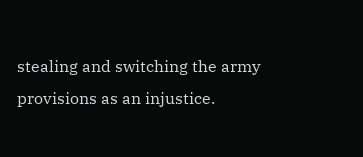stealing and switching the army provisions as an injustice.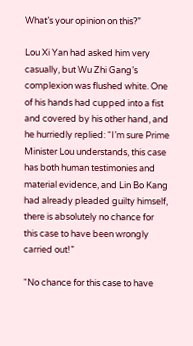What’s your opinion on this?”

Lou Xi Yan had asked him very casually, but Wu Zhi Gang’s complexion was flushed white. One of his hands had cupped into a fist and covered by his other hand, and he hurriedly replied: “I’m sure Prime Minister Lou understands, this case has both human testimonies and material evidence, and Lin Bo Kang had already pleaded guilty himself, there is absolutely no chance for this case to have been wrongly carried out!”

“No chance for this case to have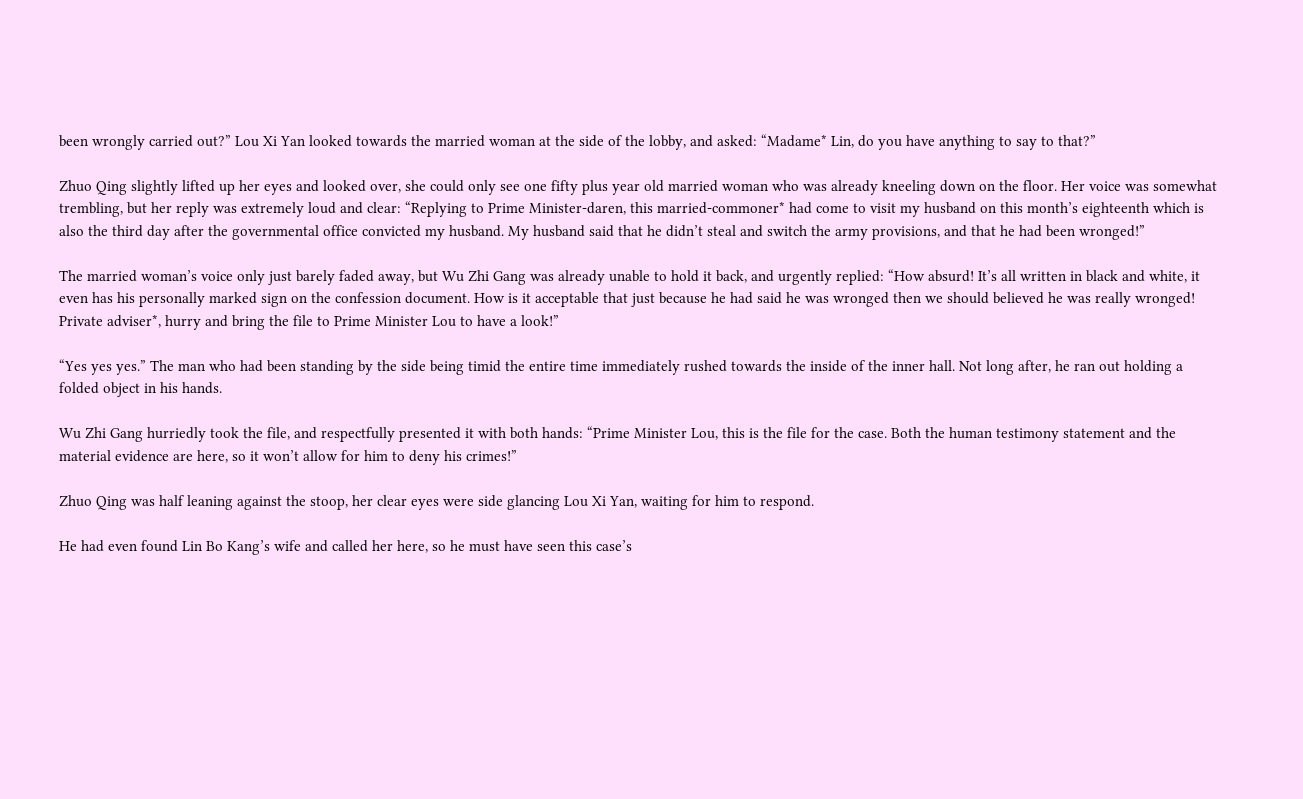been wrongly carried out?” Lou Xi Yan looked towards the married woman at the side of the lobby, and asked: “Madame* Lin, do you have anything to say to that?”

Zhuo Qing slightly lifted up her eyes and looked over, she could only see one fifty plus year old married woman who was already kneeling down on the floor. Her voice was somewhat trembling, but her reply was extremely loud and clear: “Replying to Prime Minister-daren, this married-commoner* had come to visit my husband on this month’s eighteenth which is also the third day after the governmental office convicted my husband. My husband said that he didn’t steal and switch the army provisions, and that he had been wronged!”

The married woman’s voice only just barely faded away, but Wu Zhi Gang was already unable to hold it back, and urgently replied: “How absurd! It’s all written in black and white, it even has his personally marked sign on the confession document. How is it acceptable that just because he had said he was wronged then we should believed he was really wronged! Private adviser*, hurry and bring the file to Prime Minister Lou to have a look!”

“Yes yes yes.” The man who had been standing by the side being timid the entire time immediately rushed towards the inside of the inner hall. Not long after, he ran out holding a folded object in his hands.

Wu Zhi Gang hurriedly took the file, and respectfully presented it with both hands: “Prime Minister Lou, this is the file for the case. Both the human testimony statement and the material evidence are here, so it won’t allow for him to deny his crimes!”

Zhuo Qing was half leaning against the stoop, her clear eyes were side glancing Lou Xi Yan, waiting for him to respond.

He had even found Lin Bo Kang’s wife and called her here, so he must have seen this case’s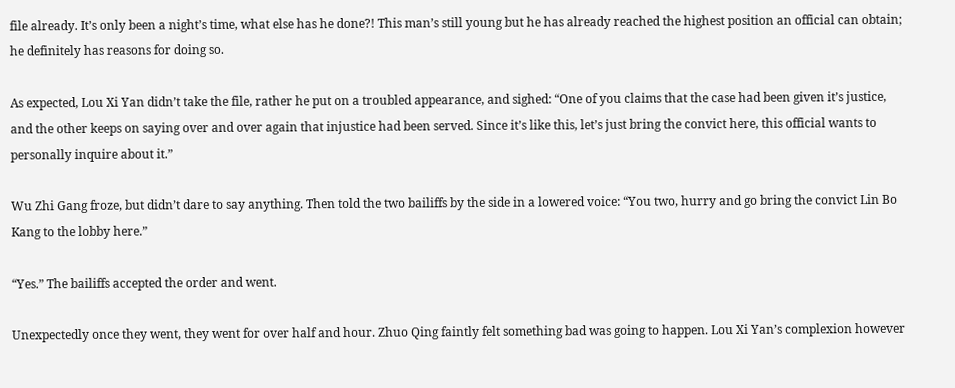file already. It’s only been a night’s time, what else has he done?! This man’s still young but he has already reached the highest position an official can obtain; he definitely has reasons for doing so.

As expected, Lou Xi Yan didn’t take the file, rather he put on a troubled appearance, and sighed: “One of you claims that the case had been given it’s justice, and the other keeps on saying over and over again that injustice had been served. Since it’s like this, let’s just bring the convict here, this official wants to personally inquire about it.”

Wu Zhi Gang froze, but didn’t dare to say anything. Then told the two bailiffs by the side in a lowered voice: “You two, hurry and go bring the convict Lin Bo Kang to the lobby here.”

“Yes.” The bailiffs accepted the order and went.

Unexpectedly once they went, they went for over half and hour. Zhuo Qing faintly felt something bad was going to happen. Lou Xi Yan’s complexion however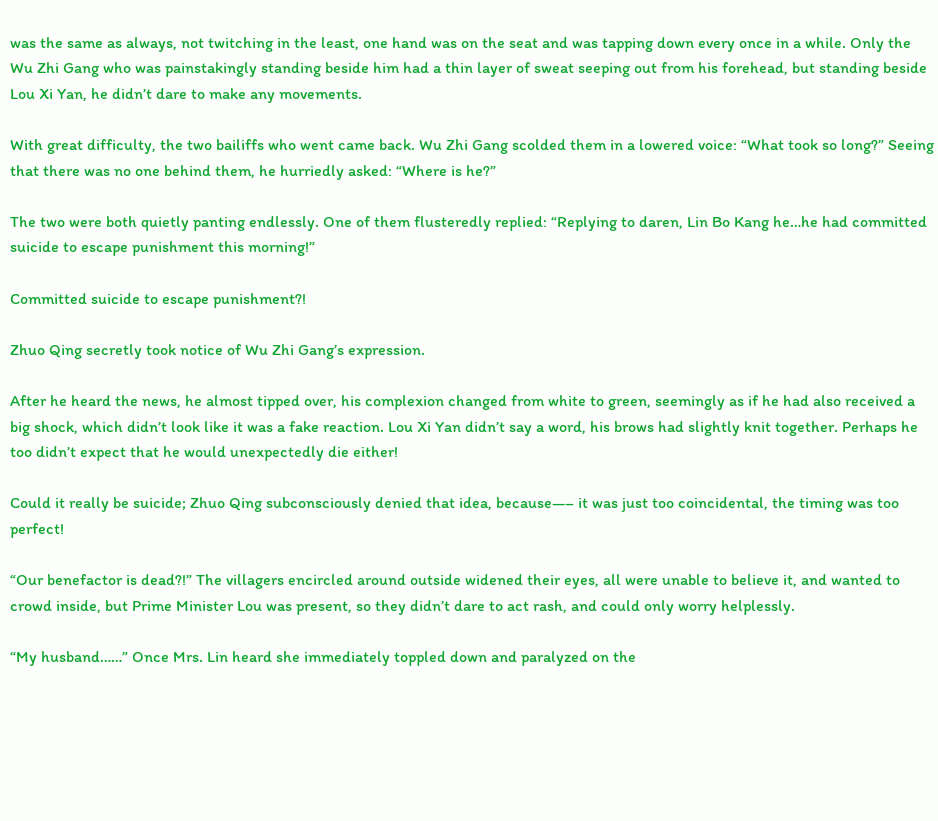was the same as always, not twitching in the least, one hand was on the seat and was tapping down every once in a while. Only the Wu Zhi Gang who was painstakingly standing beside him had a thin layer of sweat seeping out from his forehead, but standing beside Lou Xi Yan, he didn’t dare to make any movements.

With great difficulty, the two bailiffs who went came back. Wu Zhi Gang scolded them in a lowered voice: “What took so long?” Seeing that there was no one behind them, he hurriedly asked: “Where is he?”

The two were both quietly panting endlessly. One of them flusteredly replied: “Replying to daren, Lin Bo Kang he…he had committed suicide to escape punishment this morning!”

Committed suicide to escape punishment?!

Zhuo Qing secretly took notice of Wu Zhi Gang’s expression.

After he heard the news, he almost tipped over, his complexion changed from white to green, seemingly as if he had also received a big shock, which didn’t look like it was a fake reaction. Lou Xi Yan didn’t say a word, his brows had slightly knit together. Perhaps he too didn’t expect that he would unexpectedly die either!

Could it really be suicide; Zhuo Qing subconsciously denied that idea, because—– it was just too coincidental, the timing was too perfect!

“Our benefactor is dead?!” The villagers encircled around outside widened their eyes, all were unable to believe it, and wanted to crowd inside, but Prime Minister Lou was present, so they didn’t dare to act rash, and could only worry helplessly.

“My husband……” Once Mrs. Lin heard she immediately toppled down and paralyzed on the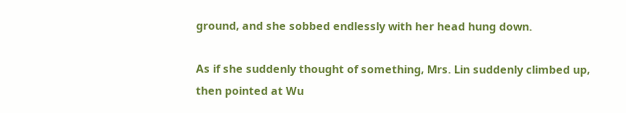ground, and she sobbed endlessly with her head hung down.

As if she suddenly thought of something, Mrs. Lin suddenly climbed up, then pointed at Wu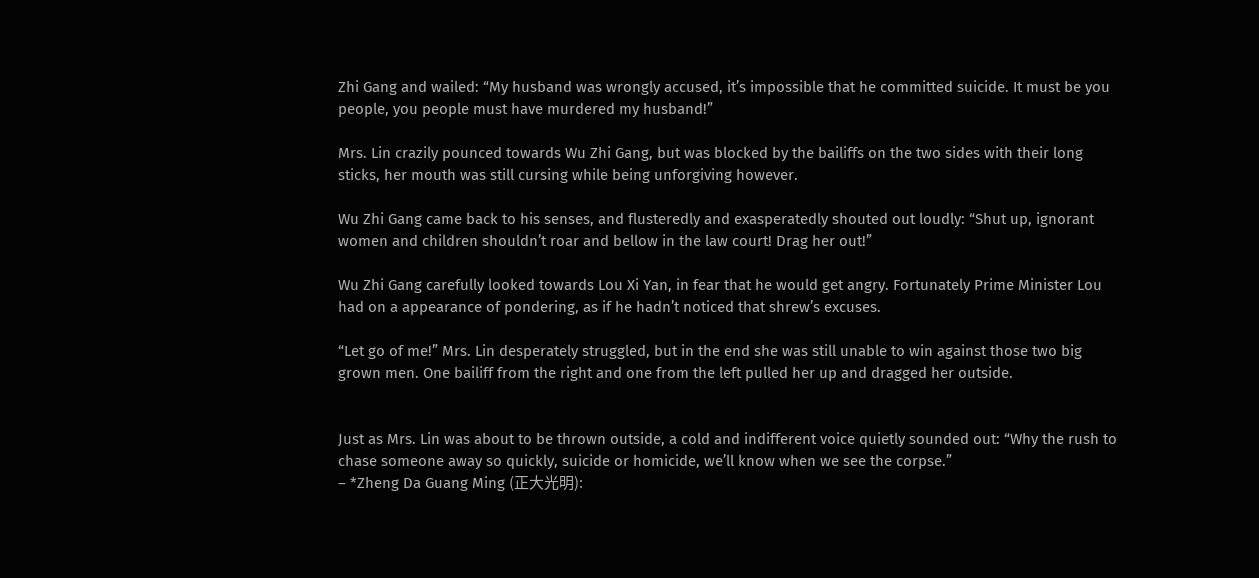Zhi Gang and wailed: “My husband was wrongly accused, it’s impossible that he committed suicide. It must be you people, you people must have murdered my husband!”

Mrs. Lin crazily pounced towards Wu Zhi Gang, but was blocked by the bailiffs on the two sides with their long sticks, her mouth was still cursing while being unforgiving however.

Wu Zhi Gang came back to his senses, and flusteredly and exasperatedly shouted out loudly: “Shut up, ignorant women and children shouldn’t roar and bellow in the law court! Drag her out!”

Wu Zhi Gang carefully looked towards Lou Xi Yan, in fear that he would get angry. Fortunately Prime Minister Lou had on a appearance of pondering, as if he hadn’t noticed that shrew’s excuses.

“Let go of me!” Mrs. Lin desperately struggled, but in the end she was still unable to win against those two big grown men. One bailiff from the right and one from the left pulled her up and dragged her outside.


Just as Mrs. Lin was about to be thrown outside, a cold and indifferent voice quietly sounded out: “Why the rush to chase someone away so quickly, suicide or homicide, we’ll know when we see the corpse.”
– *Zheng Da Guang Ming (正大光明):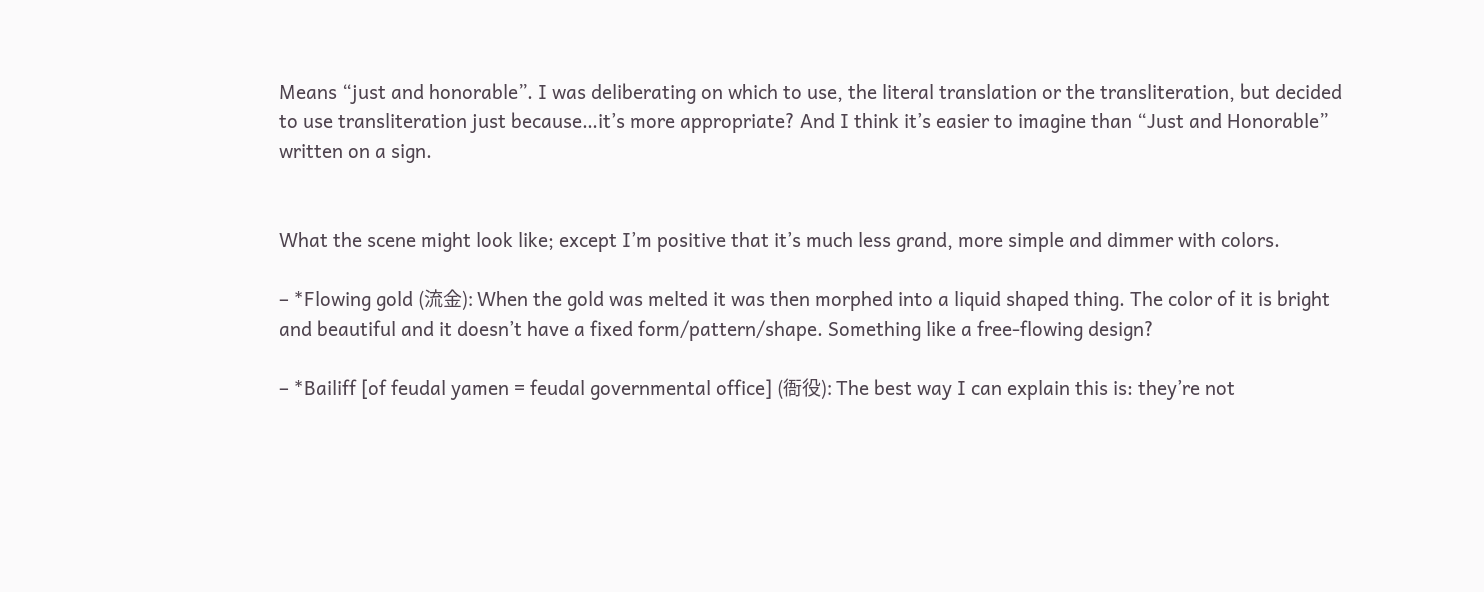Means “just and honorable”. I was deliberating on which to use, the literal translation or the transliteration, but decided to use transliteration just because…it’s more appropriate? And I think it’s easier to imagine than “Just and Honorable” written on a sign.


What the scene might look like; except I’m positive that it’s much less grand, more simple and dimmer with colors.

– *Flowing gold (流金): When the gold was melted it was then morphed into a liquid shaped thing. The color of it is bright and beautiful and it doesn’t have a fixed form/pattern/shape. Something like a free-flowing design?

– *Bailiff [of feudal yamen = feudal governmental office] (衙役): The best way I can explain this is: they’re not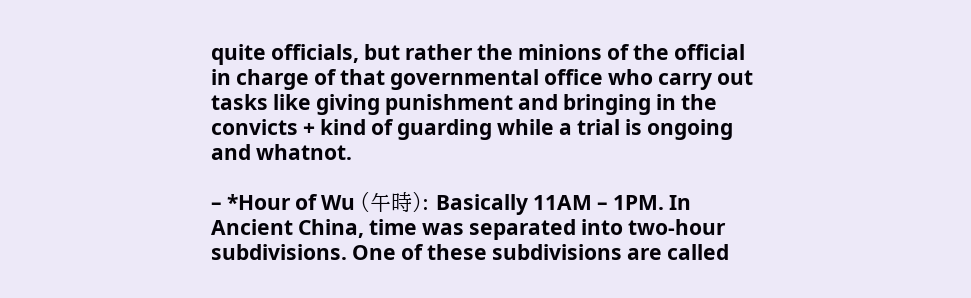quite officials, but rather the minions of the official in charge of that governmental office who carry out tasks like giving punishment and bringing in the convicts + kind of guarding while a trial is ongoing and whatnot.

– *Hour of Wu (午時): Basically 11AM – 1PM. In Ancient China, time was separated into two-hour subdivisions. One of these subdivisions are called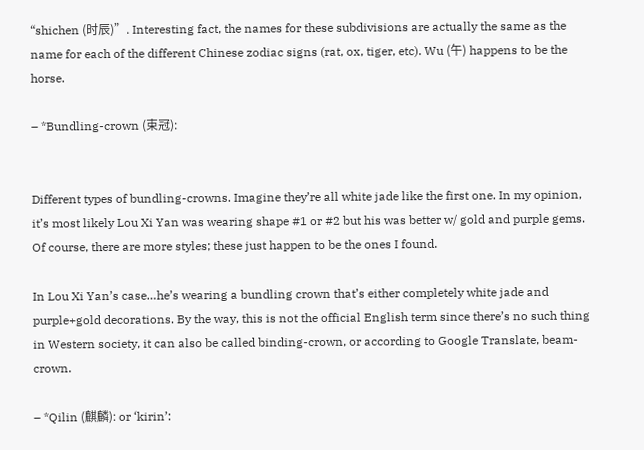“shichen (时辰)”. Interesting fact, the names for these subdivisions are actually the same as the name for each of the different Chinese zodiac signs (rat, ox, tiger, etc). Wu (午) happens to be the horse.

– *Bundling-crown (束冠):


Different types of bundling-crowns. Imagine they’re all white jade like the first one. In my opinion, it’s most likely Lou Xi Yan was wearing shape #1 or #2 but his was better w/ gold and purple gems. Of course, there are more styles; these just happen to be the ones I found.

In Lou Xi Yan’s case…he’s wearing a bundling crown that’s either completely white jade and purple+gold decorations. By the way, this is not the official English term since there’s no such thing in Western society, it can also be called binding-crown, or according to Google Translate, beam-crown.

– *Qilin (麒麟): or ‘kirin’: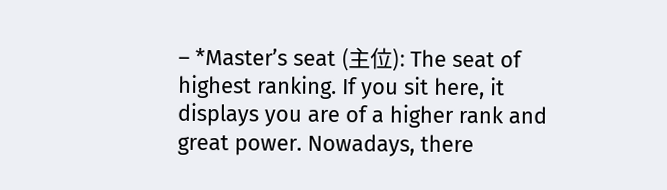– *Master’s seat (主位): The seat of highest ranking. If you sit here, it displays you are of a higher rank and great power. Nowadays, there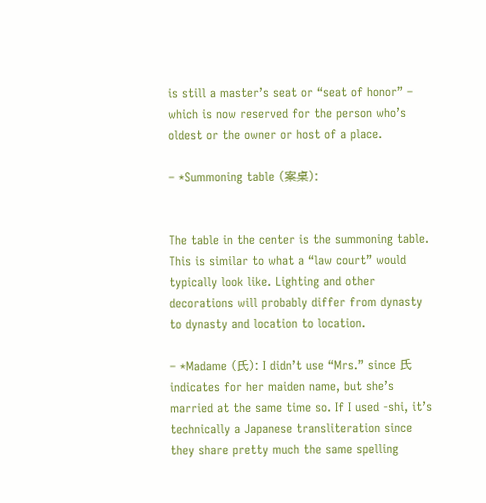is still a master’s seat or “seat of honor” – which is now reserved for the person who’s oldest or the owner or host of a place.

– *Summoning table (案桌):


The table in the center is the summoning table. This is similar to what a “law court” would typically look like. Lighting and other decorations will probably differ from dynasty to dynasty and location to location.

– *Madame (氏): I didn’t use “Mrs.” since 氏 indicates for her maiden name, but she’s married at the same time so. If I used -shi, it’s technically a Japanese transliteration since they share pretty much the same spelling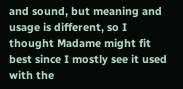and sound, but meaning and usage is different, so I thought Madame might fit best since I mostly see it used with the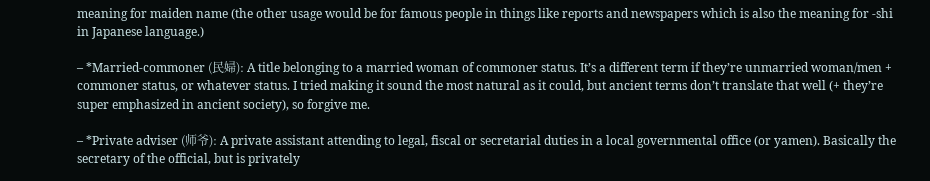meaning for maiden name (the other usage would be for famous people in things like reports and newspapers which is also the meaning for -shi in Japanese language.)

– *Married-commoner (民婦): A title belonging to a married woman of commoner status. It’s a different term if they’re unmarried woman/men + commoner status, or whatever status. I tried making it sound the most natural as it could, but ancient terms don’t translate that well (+ they’re super emphasized in ancient society), so forgive me.

– *Private adviser (师爷): A private assistant attending to legal, fiscal or secretarial duties in a local governmental office (or yamen). Basically the secretary of the official, but is privately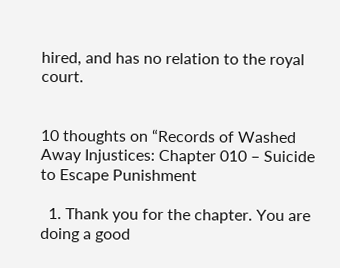hired, and has no relation to the royal court.


10 thoughts on “Records of Washed Away Injustices: Chapter 010 – Suicide to Escape Punishment

  1. Thank you for the chapter. You are doing a good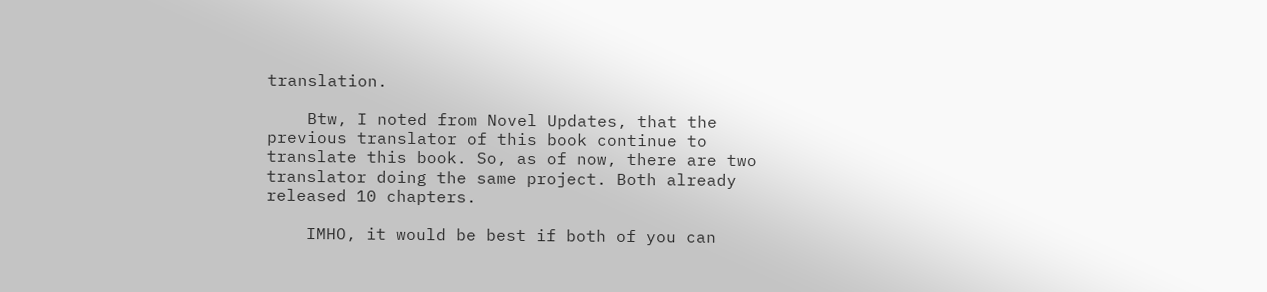translation.

    Btw, I noted from Novel Updates, that the previous translator of this book continue to translate this book. So, as of now, there are two translator doing the same project. Both already released 10 chapters.

    IMHO, it would be best if both of you can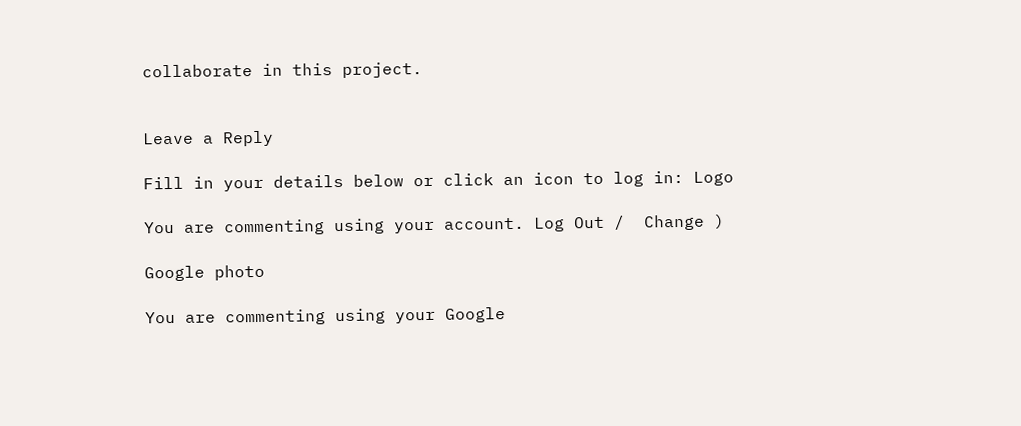collaborate in this project.


Leave a Reply

Fill in your details below or click an icon to log in: Logo

You are commenting using your account. Log Out /  Change )

Google photo

You are commenting using your Google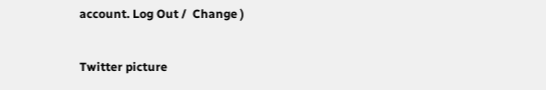account. Log Out /  Change )

Twitter picture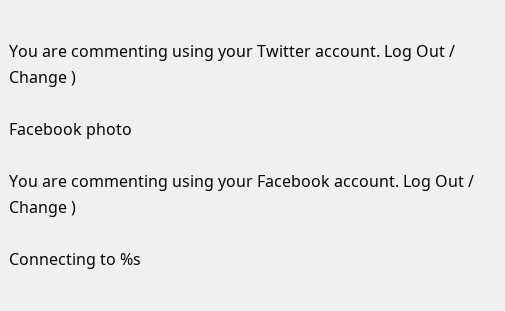You are commenting using your Twitter account. Log Out /  Change )

Facebook photo

You are commenting using your Facebook account. Log Out /  Change )

Connecting to %s